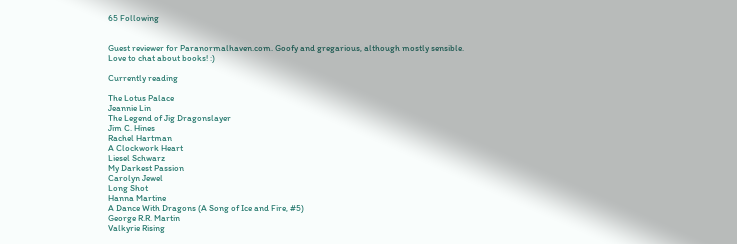65 Following


Guest reviewer for Paranormalhaven.com. Goofy and gregarious, although mostly sensible. Love to chat about books! :)

Currently reading

The Lotus Palace
Jeannie Lin
The Legend of Jig Dragonslayer
Jim C. Hines
Rachel Hartman
A Clockwork Heart
Liesel Schwarz
My Darkest Passion
Carolyn Jewel
Long Shot
Hanna Martine
A Dance With Dragons (A Song of Ice and Fire, #5)
George R.R. Martin
Valkyrie Rising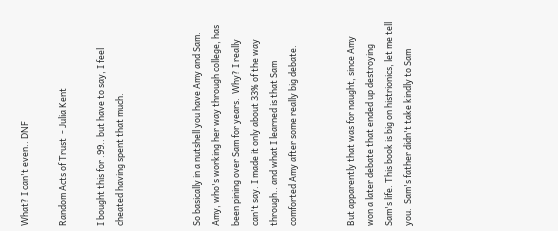What? I can't even.. DNF

Random Acts of Trust  - Julia Kent

I bought this for .99.. but have to say, I feel cheated having spent that much.



So basically in a nutshell you have Amy and Sam. Amy, who's working her way through college, has been pining over Sam for years.  Why? I really can't say. I made it only about 33% of the way through.. and what I learned is that Sam comforted Amy after some really big debate.


But apparently that was for naught, since Amy won a later debate that ended up destroying Sam's life. This book is big on histrionics, let me tell you.  Sam's father didn't take kindly to Sam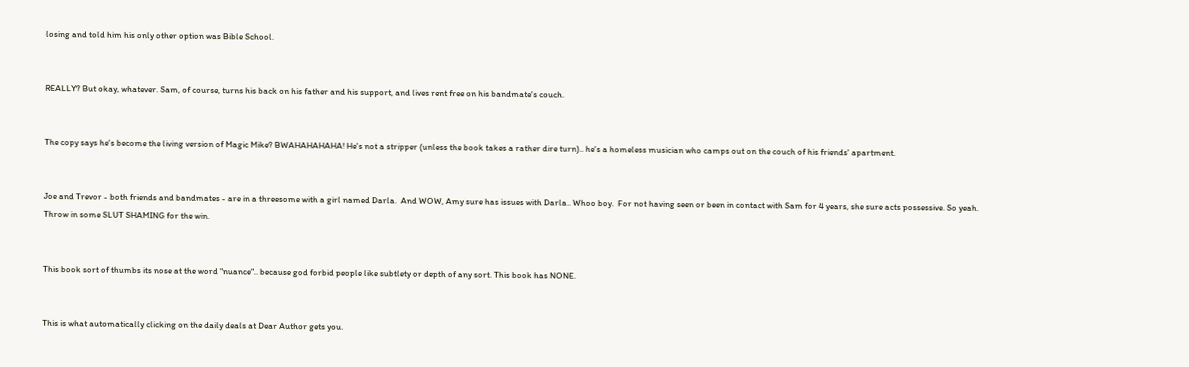losing and told him his only other option was Bible School.


REALLY? But okay, whatever. Sam, of course, turns his back on his father and his support, and lives rent free on his bandmate's couch.


The copy says he's become the living version of Magic Mike? BWAHAHAHAHA! He's not a stripper (unless the book takes a rather dire turn).. he's a homeless musician who camps out on the couch of his friends' apartment.


Joe and Trevor - both friends and bandmates - are in a threesome with a girl named Darla.  And WOW, Amy sure has issues with Darla.. Whoo boy.  For not having seen or been in contact with Sam for 4 years, she sure acts possessive. So yeah. Throw in some SLUT SHAMING for the win.


This book sort of thumbs its nose at the word "nuance".. because god forbid people like subtlety or depth of any sort. This book has NONE.


This is what automatically clicking on the daily deals at Dear Author gets you.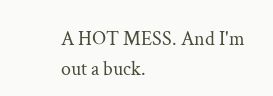A HOT MESS. And I'm out a buck.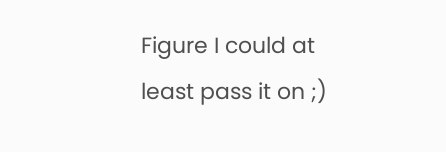Figure I could at least pass it on ;)